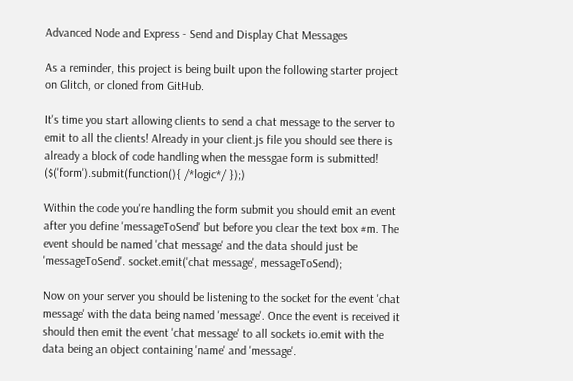Advanced Node and Express - Send and Display Chat Messages

As a reminder, this project is being built upon the following starter project on Glitch, or cloned from GitHub.

It's time you start allowing clients to send a chat message to the server to emit to all the clients! Already in your client.js file you should see there is already a block of code handling when the messgae form is submitted! ($('form').submit(function(){ /*logic*/ });)

Within the code you're handling the form submit you should emit an event after you define 'messageToSend' but before you clear the text box #m. The event should be named 'chat message' and the data should just be 'messageToSend'. socket.emit('chat message', messageToSend);

Now on your server you should be listening to the socket for the event 'chat message' with the data being named 'message'. Once the event is received it should then emit the event 'chat message' to all sockets io.emit with the data being an object containing 'name' and 'message'.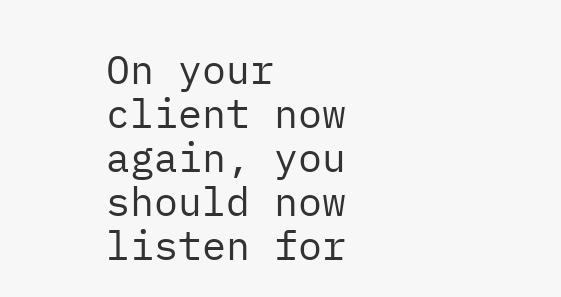On your client now again, you should now listen for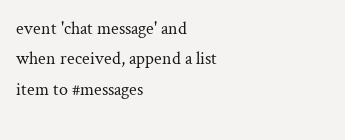event 'chat message' and when received, append a list item to #messages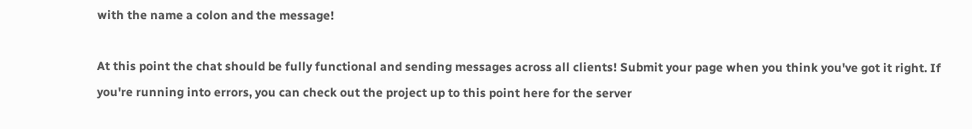with the name a colon and the message!

At this point the chat should be fully functional and sending messages across all clients! Submit your page when you think you've got it right. If you're running into errors, you can check out the project up to this point here for the server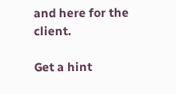and here for the client.

Get a hint